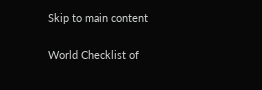Skip to main content

World Checklist of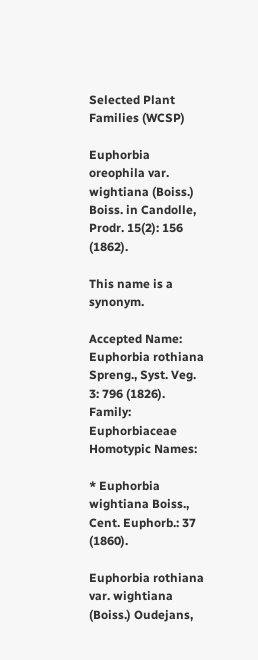Selected Plant Families (WCSP)

Euphorbia oreophila var. wightiana (Boiss.) Boiss. in Candolle, Prodr. 15(2): 156 (1862).

This name is a synonym.

Accepted Name: Euphorbia rothiana Spreng., Syst. Veg. 3: 796 (1826).
Family: Euphorbiaceae
Homotypic Names:

* Euphorbia wightiana Boiss., Cent. Euphorb.: 37 (1860).

Euphorbia rothiana var. wightiana (Boiss.) Oudejans,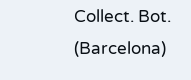Collect. Bot. (Barcelona)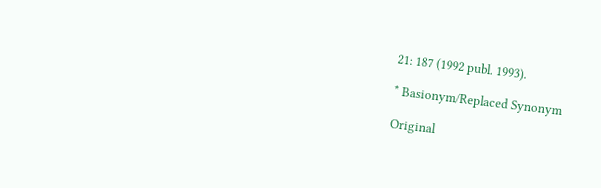21: 187 (1992 publ. 1993).

* Basionym/Replaced Synonym

Original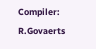Compiler: R.Govaerts